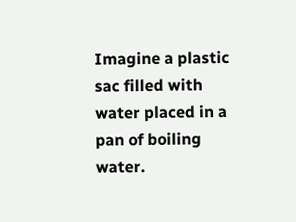Imagine a plastic sac filled with water placed in a pan of boiling water.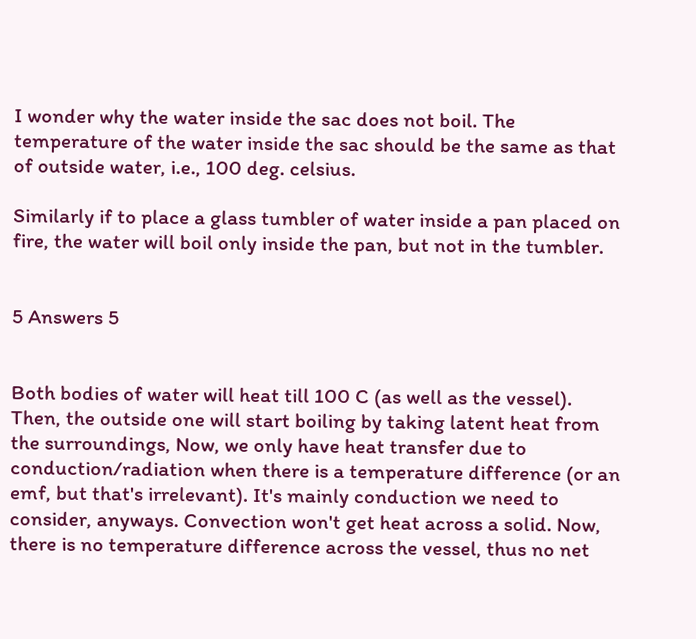I wonder why the water inside the sac does not boil. The temperature of the water inside the sac should be the same as that of outside water, i.e., 100 deg. celsius.

Similarly if to place a glass tumbler of water inside a pan placed on fire, the water will boil only inside the pan, but not in the tumbler.


5 Answers 5


Both bodies of water will heat till 100 C (as well as the vessel). Then, the outside one will start boiling by taking latent heat from the surroundings, Now, we only have heat transfer due to conduction/radiation when there is a temperature difference (or an emf, but that's irrelevant). It's mainly conduction we need to consider, anyways. Convection won't get heat across a solid. Now, there is no temperature difference across the vessel, thus no net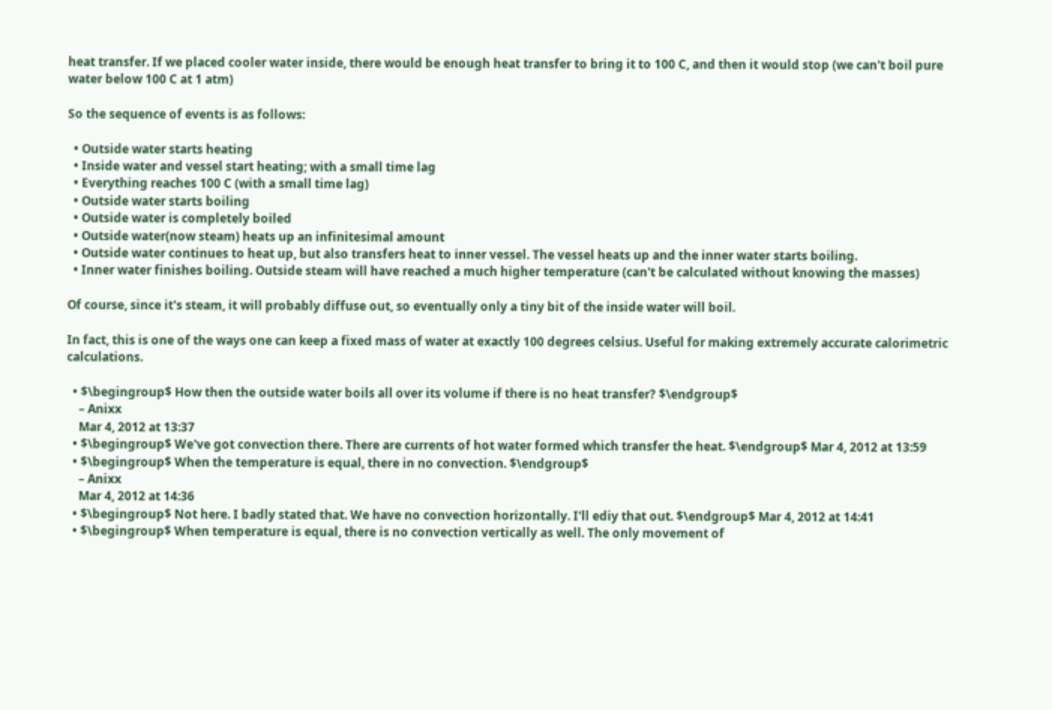heat transfer. If we placed cooler water inside, there would be enough heat transfer to bring it to 100 C, and then it would stop (we can't boil pure water below 100 C at 1 atm)

So the sequence of events is as follows:

  • Outside water starts heating
  • Inside water and vessel start heating; with a small time lag
  • Everything reaches 100 C (with a small time lag)
  • Outside water starts boiling
  • Outside water is completely boiled
  • Outside water(now steam) heats up an infinitesimal amount
  • Outside water continues to heat up, but also transfers heat to inner vessel. The vessel heats up and the inner water starts boiling.
  • Inner water finishes boiling. Outside steam will have reached a much higher temperature (can't be calculated without knowing the masses)

Of course, since it's steam, it will probably diffuse out, so eventually only a tiny bit of the inside water will boil.

In fact, this is one of the ways one can keep a fixed mass of water at exactly 100 degrees celsius. Useful for making extremely accurate calorimetric calculations.

  • $\begingroup$ How then the outside water boils all over its volume if there is no heat transfer? $\endgroup$
    – Anixx
    Mar 4, 2012 at 13:37
  • $\begingroup$ We've got convection there. There are currents of hot water formed which transfer the heat. $\endgroup$ Mar 4, 2012 at 13:59
  • $\begingroup$ When the temperature is equal, there in no convection. $\endgroup$
    – Anixx
    Mar 4, 2012 at 14:36
  • $\begingroup$ Not here. I badly stated that. We have no convection horizontally. I'll ediy that out. $\endgroup$ Mar 4, 2012 at 14:41
  • $\begingroup$ When temperature is equal, there is no convection vertically as well. The only movement of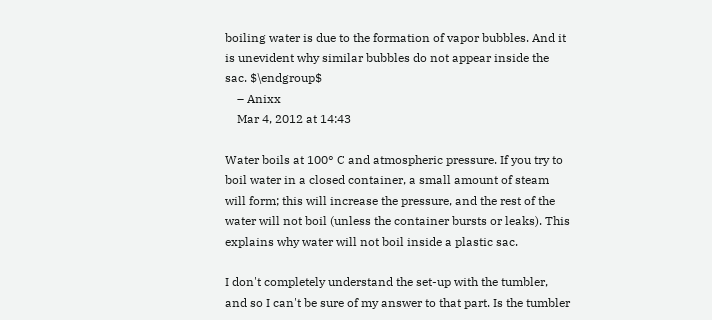boiling water is due to the formation of vapor bubbles. And it is unevident why similar bubbles do not appear inside the sac. $\endgroup$
    – Anixx
    Mar 4, 2012 at 14:43

Water boils at 100° C and atmospheric pressure. If you try to boil water in a closed container, a small amount of steam will form; this will increase the pressure, and the rest of the water will not boil (unless the container bursts or leaks). This explains why water will not boil inside a plastic sac.

I don't completely understand the set-up with the tumbler, and so I can't be sure of my answer to that part. Is the tumbler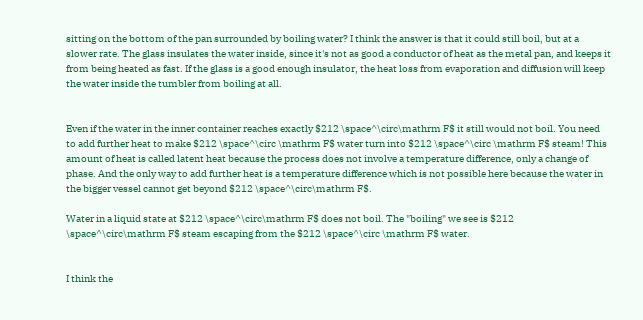sitting on the bottom of the pan surrounded by boiling water? I think the answer is that it could still boil, but at a slower rate. The glass insulates the water inside, since it's not as good a conductor of heat as the metal pan, and keeps it from being heated as fast. If the glass is a good enough insulator, the heat loss from evaporation and diffusion will keep the water inside the tumbler from boiling at all.


Even if the water in the inner container reaches exactly $212 \space^\circ\mathrm F$ it still would not boil. You need to add further heat to make $212 \space^\circ \mathrm F$ water turn into $212 \space^\circ \mathrm F$ steam! This amount of heat is called latent heat because the process does not involve a temperature difference, only a change of phase. And the only way to add further heat is a temperature difference which is not possible here because the water in the bigger vessel cannot get beyond $212 \space^\circ\mathrm F$.

Water in a liquid state at $212 \space^\circ\mathrm F$ does not boil. The "boiling" we see is $212 \space^\circ\mathrm F$ steam escaping from the $212 \space^\circ \mathrm F$ water.


I think the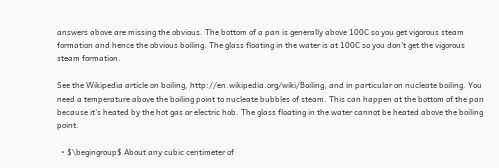answers above are missing the obvious. The bottom of a pan is generally above 100C so you get vigorous steam formation and hence the obvious boiling. The glass floating in the water is at 100C so you don't get the vigorous steam formation.

See the Wikipedia article on boiling, http://en.wikipedia.org/wiki/Boiling, and in particular on nucleate boiling. You need a temperature above the boiling point to nucleate bubbles of steam. This can happen at the bottom of the pan because it's heated by the hot gas or electric hob. The glass floating in the water cannot be heated above the boiling point.

  • $\begingroup$ About any cubic centimeter of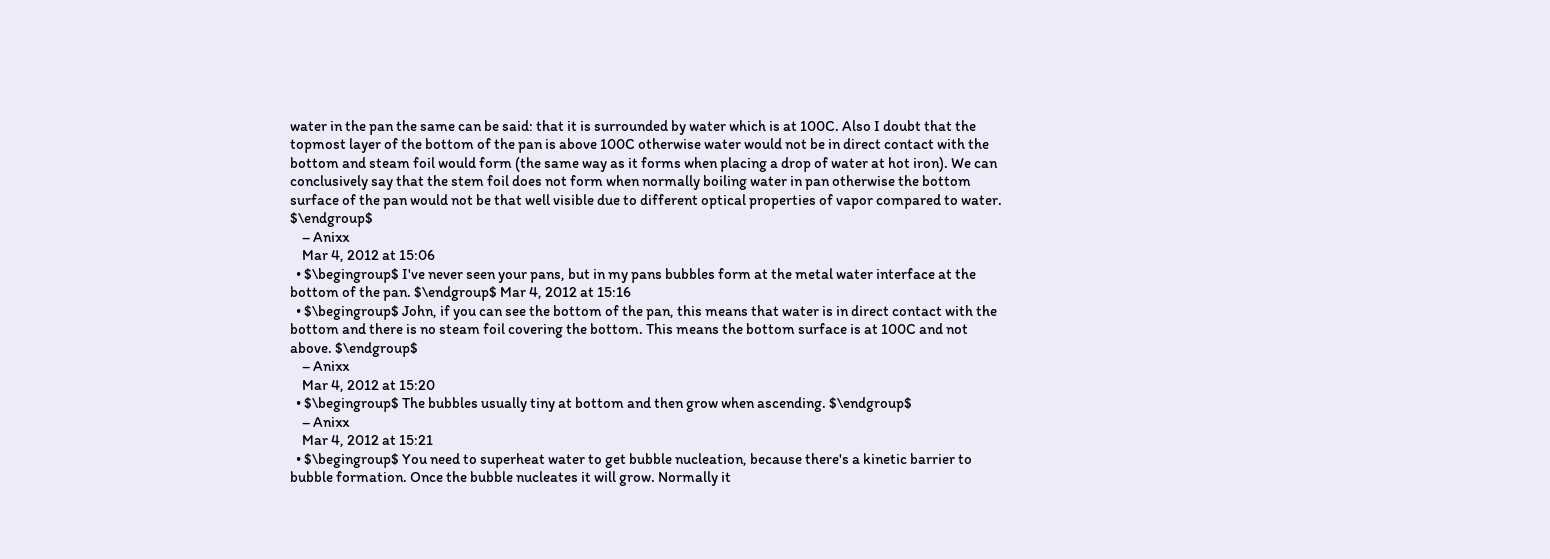water in the pan the same can be said: that it is surrounded by water which is at 100C. Also I doubt that the topmost layer of the bottom of the pan is above 100C otherwise water would not be in direct contact with the bottom and steam foil would form (the same way as it forms when placing a drop of water at hot iron). We can conclusively say that the stem foil does not form when normally boiling water in pan otherwise the bottom surface of the pan would not be that well visible due to different optical properties of vapor compared to water. $\endgroup$
    – Anixx
    Mar 4, 2012 at 15:06
  • $\begingroup$ I've never seen your pans, but in my pans bubbles form at the metal water interface at the bottom of the pan. $\endgroup$ Mar 4, 2012 at 15:16
  • $\begingroup$ John, if you can see the bottom of the pan, this means that water is in direct contact with the bottom and there is no steam foil covering the bottom. This means the bottom surface is at 100C and not above. $\endgroup$
    – Anixx
    Mar 4, 2012 at 15:20
  • $\begingroup$ The bubbles usually tiny at bottom and then grow when ascending. $\endgroup$
    – Anixx
    Mar 4, 2012 at 15:21
  • $\begingroup$ You need to superheat water to get bubble nucleation, because there's a kinetic barrier to bubble formation. Once the bubble nucleates it will grow. Normally it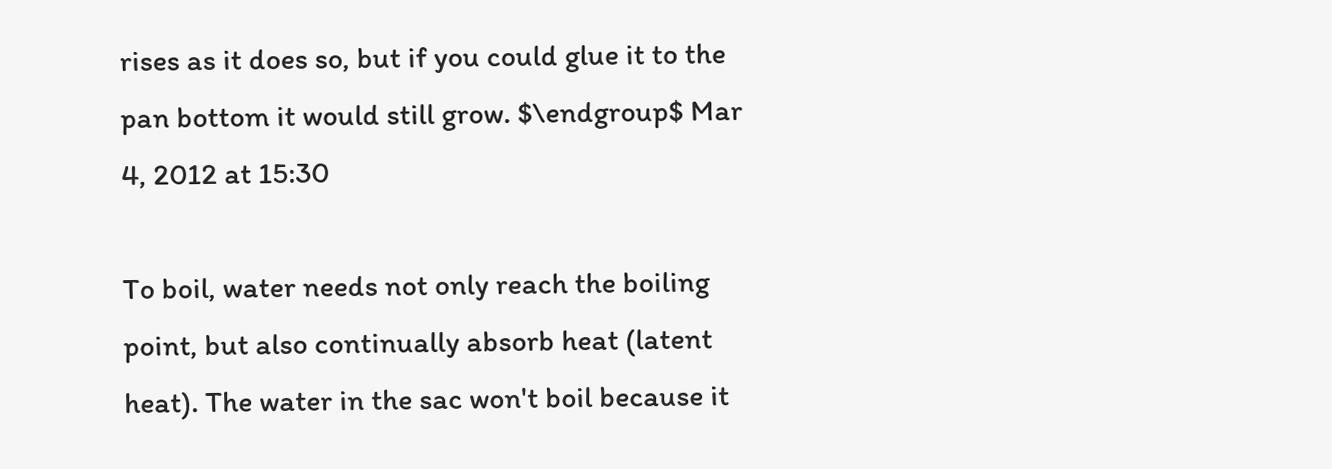rises as it does so, but if you could glue it to the pan bottom it would still grow. $\endgroup$ Mar 4, 2012 at 15:30

To boil, water needs not only reach the boiling point, but also continually absorb heat (latent heat). The water in the sac won't boil because it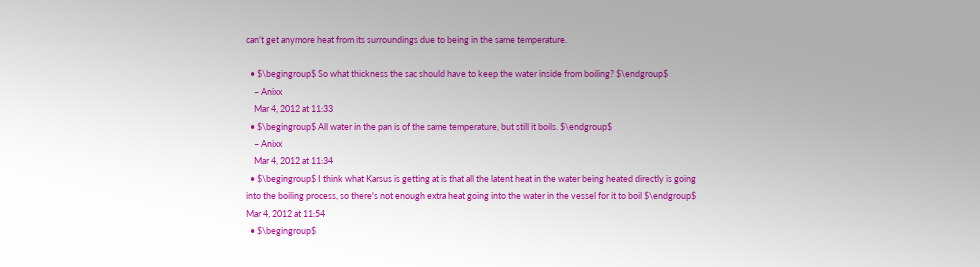can't get anymore heat from its surroundings due to being in the same temperature.

  • $\begingroup$ So what thickness the sac should have to keep the water inside from boiling? $\endgroup$
    – Anixx
    Mar 4, 2012 at 11:33
  • $\begingroup$ All water in the pan is of the same temperature, but still it boils. $\endgroup$
    – Anixx
    Mar 4, 2012 at 11:34
  • $\begingroup$ I think what Karsus is getting at is that all the latent heat in the water being heated directly is going into the boiling process, so there's not enough extra heat going into the water in the vessel for it to boil $\endgroup$ Mar 4, 2012 at 11:54
  • $\begingroup$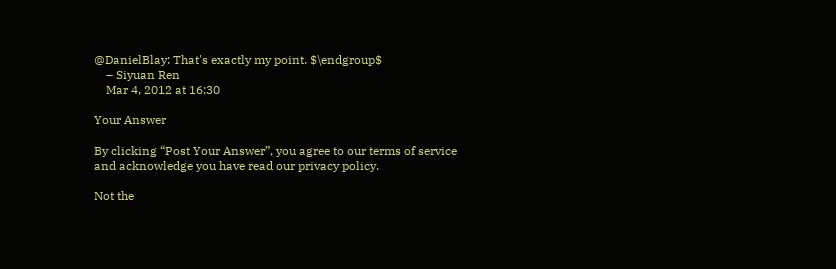@DanielBlay: That's exactly my point. $\endgroup$
    – Siyuan Ren
    Mar 4, 2012 at 16:30

Your Answer

By clicking “Post Your Answer”, you agree to our terms of service and acknowledge you have read our privacy policy.

Not the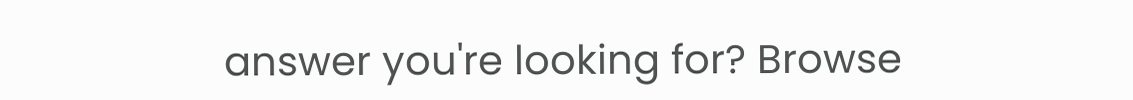answer you're looking for? Browse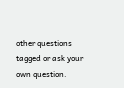other questions tagged or ask your own question.